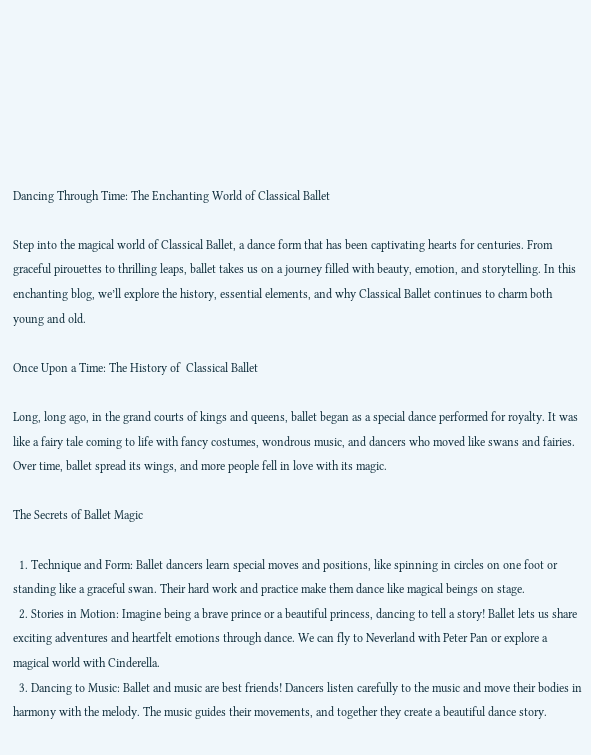Dancing Through Time: The Enchanting World of Classical Ballet

Step into the magical world of Classical Ballet, a dance form that has been captivating hearts for centuries. From graceful pirouettes to thrilling leaps, ballet takes us on a journey filled with beauty, emotion, and storytelling. In this enchanting blog, we’ll explore the history, essential elements, and why Classical Ballet continues to charm both young and old.

Once Upon a Time: The History of  Classical Ballet

Long, long ago, in the grand courts of kings and queens, ballet began as a special dance performed for royalty. It was like a fairy tale coming to life with fancy costumes, wondrous music, and dancers who moved like swans and fairies. Over time, ballet spread its wings, and more people fell in love with its magic.

The Secrets of Ballet Magic

  1. Technique and Form: Ballet dancers learn special moves and positions, like spinning in circles on one foot or standing like a graceful swan. Their hard work and practice make them dance like magical beings on stage.
  2. Stories in Motion: Imagine being a brave prince or a beautiful princess, dancing to tell a story! Ballet lets us share exciting adventures and heartfelt emotions through dance. We can fly to Neverland with Peter Pan or explore a magical world with Cinderella.
  3. Dancing to Music: Ballet and music are best friends! Dancers listen carefully to the music and move their bodies in harmony with the melody. The music guides their movements, and together they create a beautiful dance story.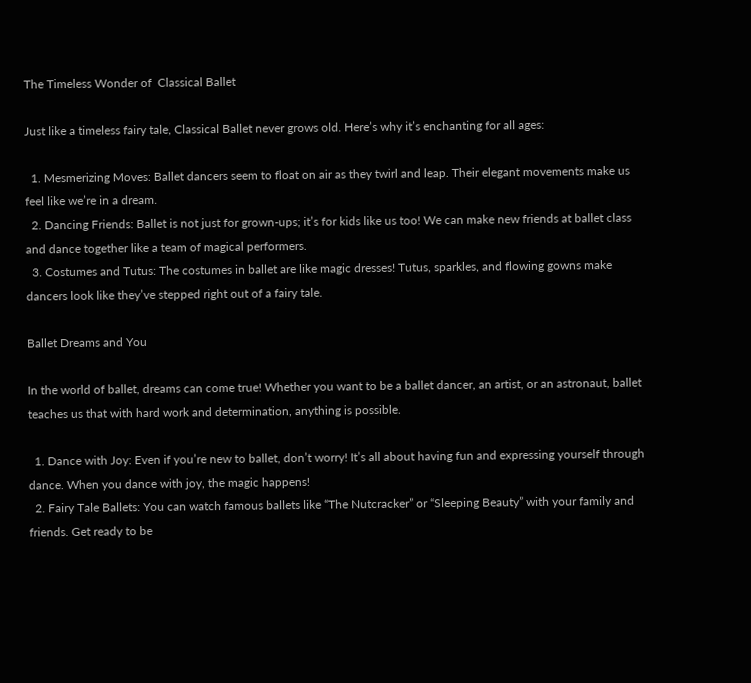The Timeless Wonder of  Classical Ballet

Just like a timeless fairy tale, Classical Ballet never grows old. Here’s why it’s enchanting for all ages:

  1. Mesmerizing Moves: Ballet dancers seem to float on air as they twirl and leap. Their elegant movements make us feel like we’re in a dream.
  2. Dancing Friends: Ballet is not just for grown-ups; it’s for kids like us too! We can make new friends at ballet class and dance together like a team of magical performers.
  3. Costumes and Tutus: The costumes in ballet are like magic dresses! Tutus, sparkles, and flowing gowns make dancers look like they’ve stepped right out of a fairy tale.

Ballet Dreams and You

In the world of ballet, dreams can come true! Whether you want to be a ballet dancer, an artist, or an astronaut, ballet teaches us that with hard work and determination, anything is possible.

  1. Dance with Joy: Even if you’re new to ballet, don’t worry! It’s all about having fun and expressing yourself through dance. When you dance with joy, the magic happens!
  2. Fairy Tale Ballets: You can watch famous ballets like “The Nutcracker” or “Sleeping Beauty” with your family and friends. Get ready to be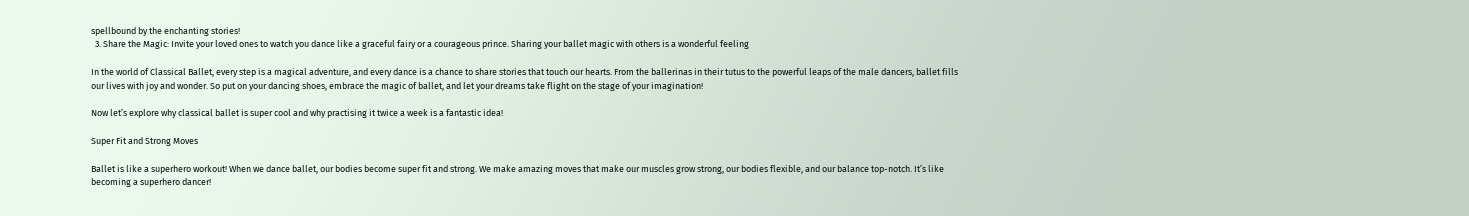spellbound by the enchanting stories!
  3. Share the Magic: Invite your loved ones to watch you dance like a graceful fairy or a courageous prince. Sharing your ballet magic with others is a wonderful feeling

In the world of Classical Ballet, every step is a magical adventure, and every dance is a chance to share stories that touch our hearts. From the ballerinas in their tutus to the powerful leaps of the male dancers, ballet fills our lives with joy and wonder. So put on your dancing shoes, embrace the magic of ballet, and let your dreams take flight on the stage of your imagination!

Now let’s explore why classical ballet is super cool and why practising it twice a week is a fantastic idea!

Super Fit and Strong Moves

Ballet is like a superhero workout! When we dance ballet, our bodies become super fit and strong. We make amazing moves that make our muscles grow strong, our bodies flexible, and our balance top-notch. It’s like becoming a superhero dancer!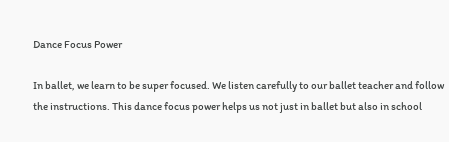Dance Focus Power

In ballet, we learn to be super focused. We listen carefully to our ballet teacher and follow the instructions. This dance focus power helps us not just in ballet but also in school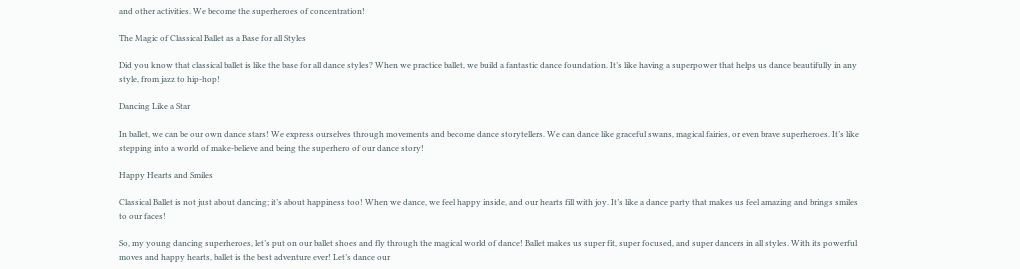and other activities. We become the superheroes of concentration!

The Magic of Classical Ballet as a Base for all Styles

Did you know that classical ballet is like the base for all dance styles? When we practice ballet, we build a fantastic dance foundation. It’s like having a superpower that helps us dance beautifully in any style, from jazz to hip-hop!

Dancing Like a Star

In ballet, we can be our own dance stars! We express ourselves through movements and become dance storytellers. We can dance like graceful swans, magical fairies, or even brave superheroes. It’s like stepping into a world of make-believe and being the superhero of our dance story!

Happy Hearts and Smiles

Classical Ballet is not just about dancing; it’s about happiness too! When we dance, we feel happy inside, and our hearts fill with joy. It’s like a dance party that makes us feel amazing and brings smiles to our faces!

So, my young dancing superheroes, let’s put on our ballet shoes and fly through the magical world of dance! Ballet makes us super fit, super focused, and super dancers in all styles. With its powerful moves and happy hearts, ballet is the best adventure ever! Let’s dance our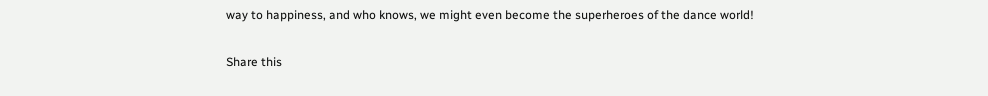way to happiness, and who knows, we might even become the superheroes of the dance world!

Share this